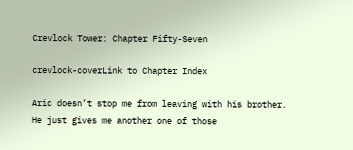Crevlock Tower: Chapter Fifty-Seven

crevlock-coverLink to Chapter Index

Aric doesn’t stop me from leaving with his brother. He just gives me another one of those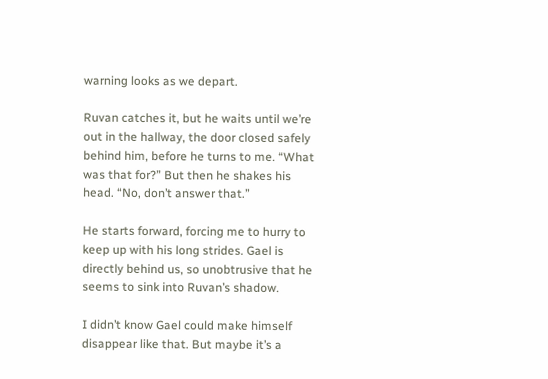warning looks as we depart.

Ruvan catches it, but he waits until we’re out in the hallway, the door closed safely behind him, before he turns to me. “What was that for?” But then he shakes his head. “No, don’t answer that.”

He starts forward, forcing me to hurry to keep up with his long strides. Gael is directly behind us, so unobtrusive that he seems to sink into Ruvan’s shadow.

I didn’t know Gael could make himself disappear like that. But maybe it’s a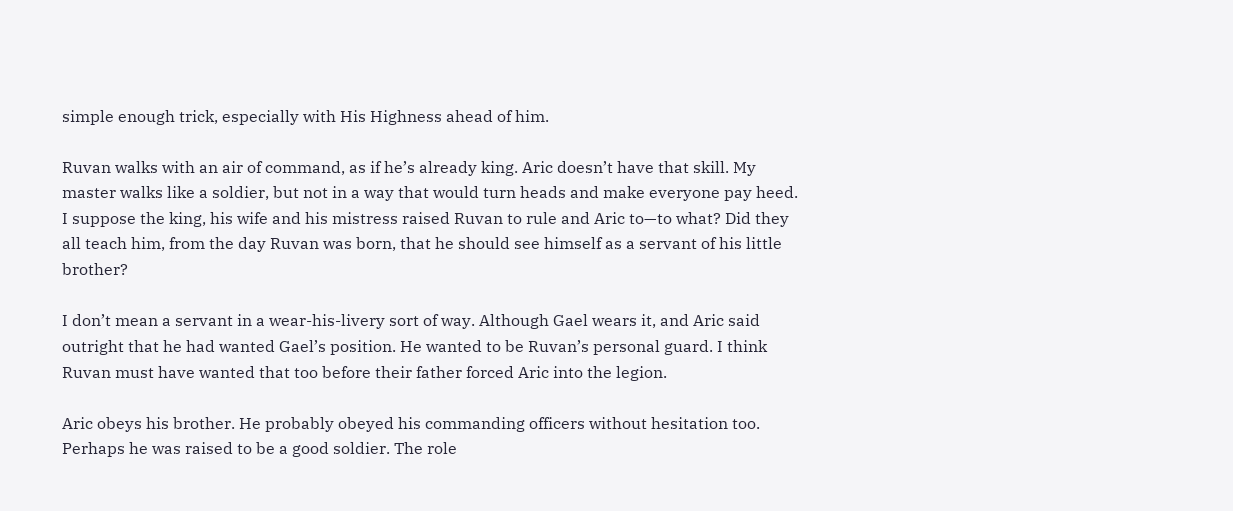simple enough trick, especially with His Highness ahead of him.

Ruvan walks with an air of command, as if he’s already king. Aric doesn’t have that skill. My master walks like a soldier, but not in a way that would turn heads and make everyone pay heed. I suppose the king, his wife and his mistress raised Ruvan to rule and Aric to—to what? Did they all teach him, from the day Ruvan was born, that he should see himself as a servant of his little brother?

I don’t mean a servant in a wear-his-livery sort of way. Although Gael wears it, and Aric said outright that he had wanted Gael’s position. He wanted to be Ruvan’s personal guard. I think Ruvan must have wanted that too before their father forced Aric into the legion.

Aric obeys his brother. He probably obeyed his commanding officers without hesitation too. Perhaps he was raised to be a good soldier. The role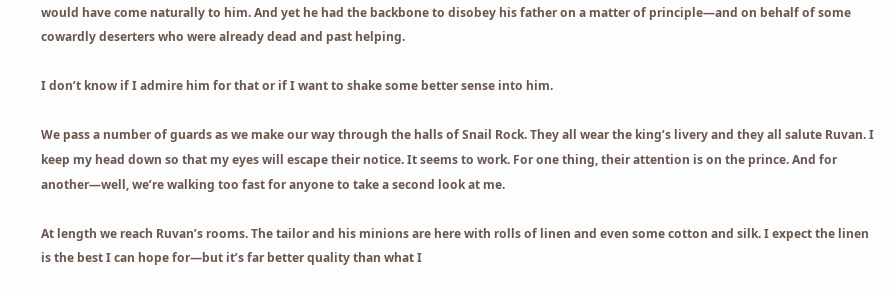would have come naturally to him. And yet he had the backbone to disobey his father on a matter of principle—and on behalf of some cowardly deserters who were already dead and past helping.

I don’t know if I admire him for that or if I want to shake some better sense into him.

We pass a number of guards as we make our way through the halls of Snail Rock. They all wear the king’s livery and they all salute Ruvan. I keep my head down so that my eyes will escape their notice. It seems to work. For one thing, their attention is on the prince. And for another—well, we’re walking too fast for anyone to take a second look at me.

At length we reach Ruvan’s rooms. The tailor and his minions are here with rolls of linen and even some cotton and silk. I expect the linen is the best I can hope for—but it’s far better quality than what I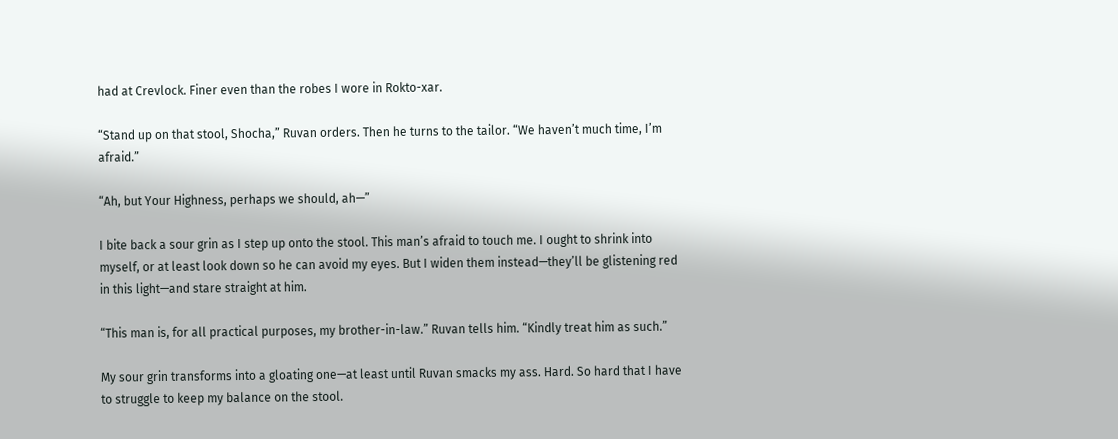had at Crevlock. Finer even than the robes I wore in Rokto-xar.

“Stand up on that stool, Shocha,” Ruvan orders. Then he turns to the tailor. “We haven’t much time, I’m afraid.”

“Ah, but Your Highness, perhaps we should, ah—”

I bite back a sour grin as I step up onto the stool. This man’s afraid to touch me. I ought to shrink into myself, or at least look down so he can avoid my eyes. But I widen them instead—they’ll be glistening red in this light—and stare straight at him.

“This man is, for all practical purposes, my brother-in-law.” Ruvan tells him. “Kindly treat him as such.”

My sour grin transforms into a gloating one—at least until Ruvan smacks my ass. Hard. So hard that I have to struggle to keep my balance on the stool.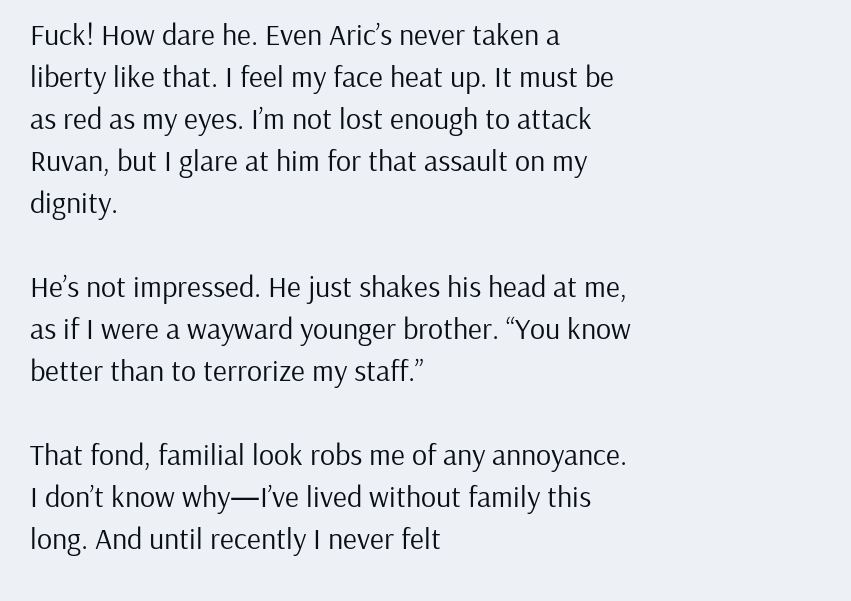Fuck! How dare he. Even Aric’s never taken a liberty like that. I feel my face heat up. It must be as red as my eyes. I’m not lost enough to attack Ruvan, but I glare at him for that assault on my dignity.

He’s not impressed. He just shakes his head at me, as if I were a wayward younger brother. “You know better than to terrorize my staff.”

That fond, familial look robs me of any annoyance. I don’t know why—I’ve lived without family this long. And until recently I never felt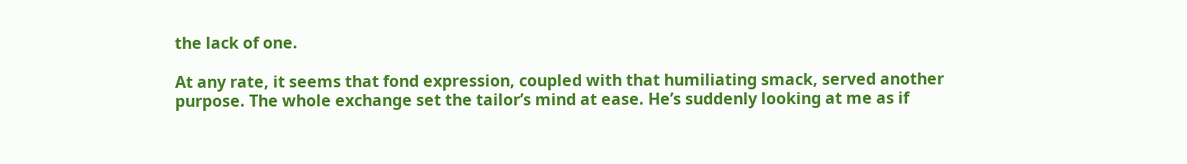the lack of one.

At any rate, it seems that fond expression, coupled with that humiliating smack, served another purpose. The whole exchange set the tailor’s mind at ease. He’s suddenly looking at me as if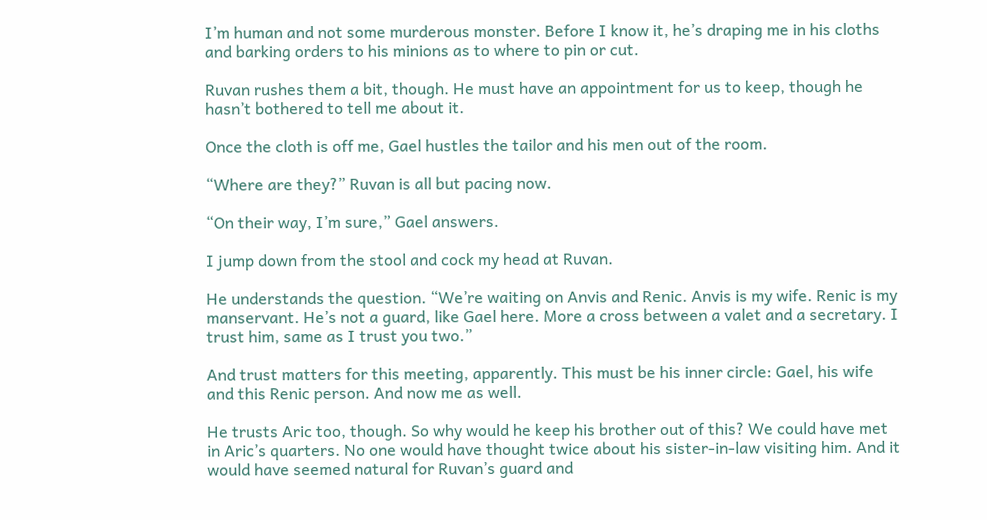I’m human and not some murderous monster. Before I know it, he’s draping me in his cloths and barking orders to his minions as to where to pin or cut.

Ruvan rushes them a bit, though. He must have an appointment for us to keep, though he hasn’t bothered to tell me about it.

Once the cloth is off me, Gael hustles the tailor and his men out of the room.

“Where are they?” Ruvan is all but pacing now.

“On their way, I’m sure,” Gael answers.

I jump down from the stool and cock my head at Ruvan.

He understands the question. “We’re waiting on Anvis and Renic. Anvis is my wife. Renic is my manservant. He’s not a guard, like Gael here. More a cross between a valet and a secretary. I trust him, same as I trust you two.”

And trust matters for this meeting, apparently. This must be his inner circle: Gael, his wife and this Renic person. And now me as well.

He trusts Aric too, though. So why would he keep his brother out of this? We could have met in Aric’s quarters. No one would have thought twice about his sister-in-law visiting him. And it would have seemed natural for Ruvan’s guard and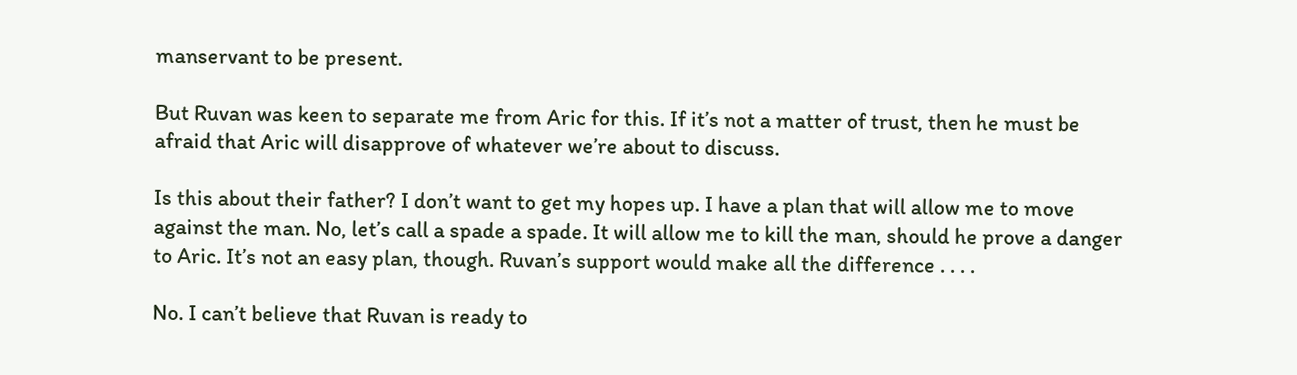manservant to be present.

But Ruvan was keen to separate me from Aric for this. If it’s not a matter of trust, then he must be afraid that Aric will disapprove of whatever we’re about to discuss.

Is this about their father? I don’t want to get my hopes up. I have a plan that will allow me to move against the man. No, let’s call a spade a spade. It will allow me to kill the man, should he prove a danger to Aric. It’s not an easy plan, though. Ruvan’s support would make all the difference . . . .

No. I can’t believe that Ruvan is ready to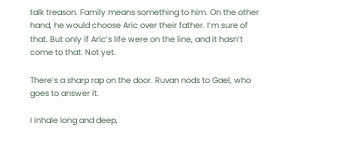talk treason. Family means something to him. On the other hand, he would choose Aric over their father. I’m sure of that. But only if Aric’s life were on the line, and it hasn’t come to that. Not yet.

There’s a sharp rap on the door. Ruvan nods to Gael, who goes to answer it.

I inhale long and deep,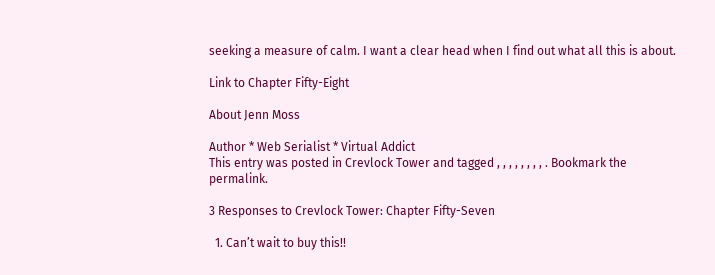seeking a measure of calm. I want a clear head when I find out what all this is about.

Link to Chapter Fifty-Eight

About Jenn Moss

Author * Web Serialist * Virtual Addict
This entry was posted in Crevlock Tower and tagged , , , , , , , , . Bookmark the permalink.

3 Responses to Crevlock Tower: Chapter Fifty-Seven

  1. Can’t wait to buy this!!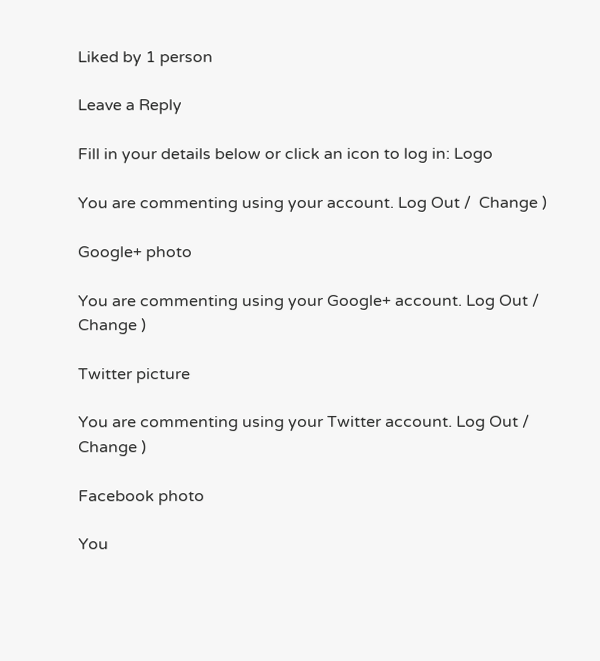Liked by 1 person

Leave a Reply

Fill in your details below or click an icon to log in: Logo

You are commenting using your account. Log Out /  Change )

Google+ photo

You are commenting using your Google+ account. Log Out /  Change )

Twitter picture

You are commenting using your Twitter account. Log Out /  Change )

Facebook photo

You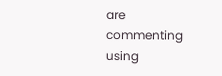are commenting using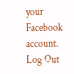your Facebook account. Log Out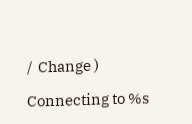/  Change )

Connecting to %s